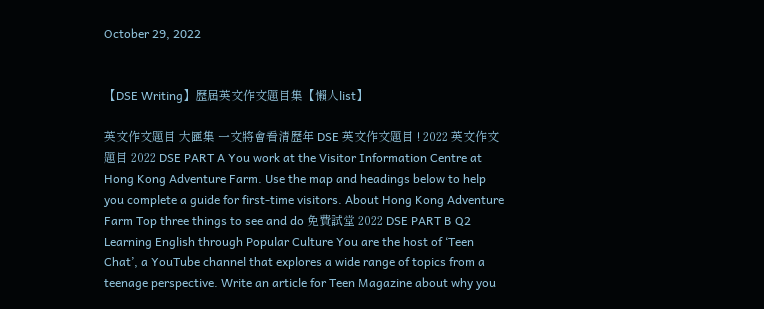October 29, 2022


【DSE Writing】歷屆英文作文題目集【懶人list】

英文作文題目 大匯集 一文將會看清歷年 DSE 英文作文題目 ! 2022 英文作文題目 2022 DSE PART A You work at the Visitor Information Centre at Hong Kong Adventure Farm. Use the map and headings below to help you complete a guide for first-time visitors. About Hong Kong Adventure Farm Top three things to see and do 免費試堂 2022 DSE PART B Q2 Learning English through Popular Culture You are the host of ‘Teen Chat’, a YouTube channel that explores a wide range of topics from a teenage perspective. Write an article for Teen Magazine about why you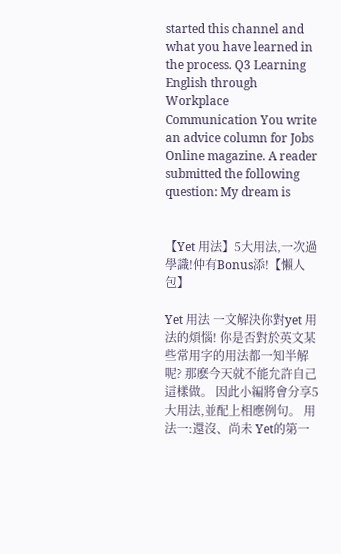started this channel and what you have learned in the process. Q3 Learning English through Workplace Communication You write an advice column for Jobs Online magazine. A reader submitted the following question: My dream is


【Yet 用法】5大用法,一次過學識!仲有Bonus添!【懶人包】

Yet 用法 一文解決你對yet 用法的煩惱! 你是否對於英文某些常用字的用法都一知半解呢? 那麽今天就不能允許自己這樣做。 因此小編將會分享5大用法,並配上相應例句。 用法一:還沒、尚未 Yet的第一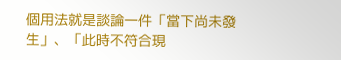個用法就是談論一件「當下尚未發生」、「此時不符合現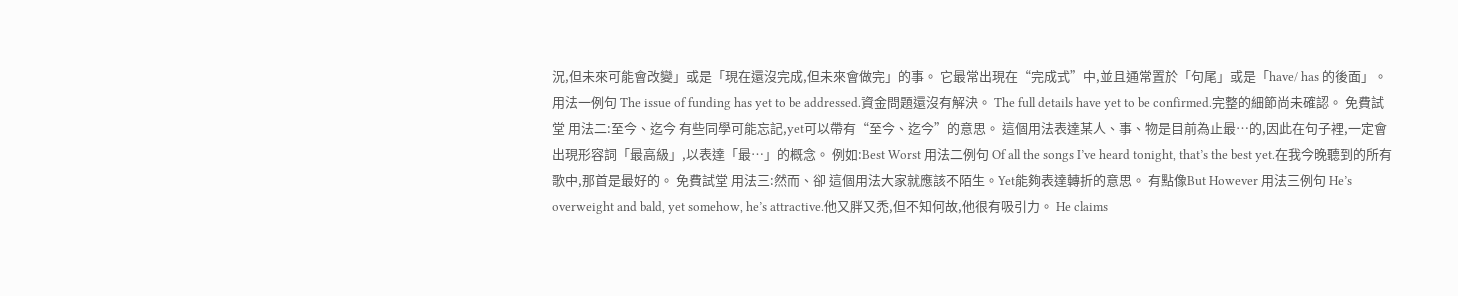況,但未來可能會改變」或是「現在還沒完成,但未來會做完」的事。 它最常出現在“完成式”中,並且通常置於「句尾」或是「have/ has 的後面」。 用法一例句 The issue of funding has yet to be addressed.資金問題還沒有解決。 The full details have yet to be confirmed.完整的細節尚未確認。 免費試堂 用法二:至今、迄今 有些同學可能忘記,yet可以帶有“至今、迄今”的意思。 這個用法表達某人、事、物是目前為止最…的,因此在句子裡,一定會出現形容詞「最高級」,以表達「最…」的概念。 例如:Best Worst 用法二例句 Of all the songs I’ve heard tonight, that’s the best yet.在我今晚聽到的所有歌中,那首是最好的。 免費試堂 用法三:然而、卻 這個用法大家就應該不陌生。Yet能夠表達轉折的意思。 有點像But However 用法三例句 He’s overweight and bald, yet somehow, he’s attractive.他又胖又禿,但不知何故,他很有吸引力。 He claims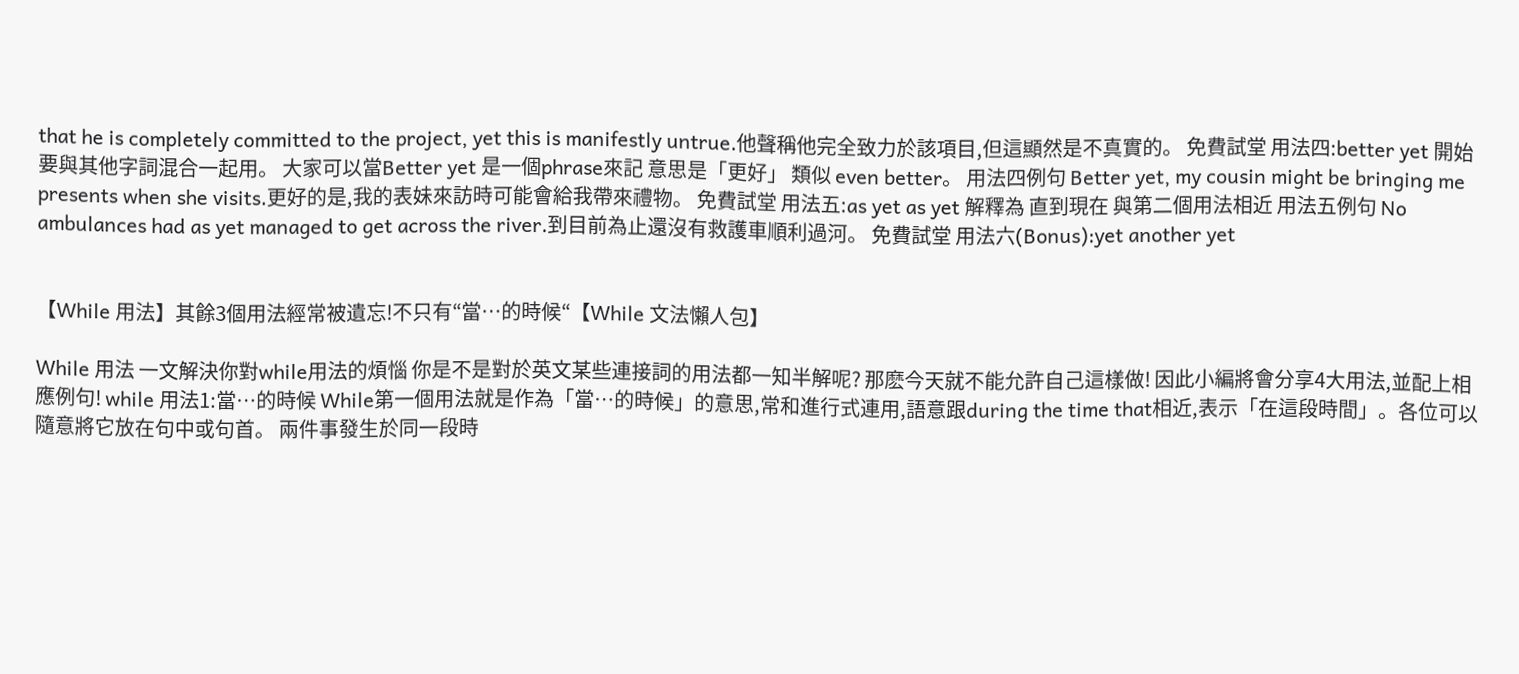that he is completely committed to the project, yet this is manifestly untrue.他聲稱他完全致力於該項目,但這顯然是不真實的。 免費試堂 用法四:better yet 開始要與其他字詞混合一起用。 大家可以當Better yet 是一個phrase來記 意思是「更好」 類似 even better。 用法四例句 Better yet, my cousin might be bringing me presents when she visits.更好的是,我的表妹來訪時可能會給我帶來禮物。 免費試堂 用法五:as yet as yet 解釋為 直到現在 與第二個用法相近 用法五例句 No ambulances had as yet managed to get across the river.到目前為止還沒有救護車順利過河。 免費試堂 用法六(Bonus):yet another yet


【While 用法】其餘3個用法經常被遺忘!不只有“當…的時候“【While 文法懶人包】

While 用法 一文解決你對while用法的煩惱 你是不是對於英文某些連接詞的用法都一知半解呢? 那麽今天就不能允許自己這樣做! 因此小編將會分享4大用法,並配上相應例句! while 用法1:當…的時候 While第一個用法就是作為「當…的時候」的意思,常和進行式連用,語意跟during the time that相近,表示「在這段時間」。各位可以隨意將它放在句中或句首。 兩件事發生於同一段時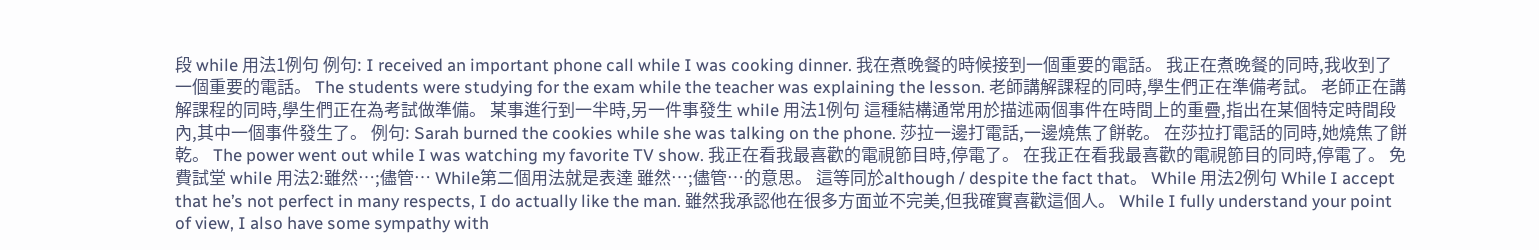段 while 用法1例句 例句: I received an important phone call while I was cooking dinner. 我在煮晚餐的時候接到一個重要的電話。 我正在煮晚餐的同時,我收到了一個重要的電話。 The students were studying for the exam while the teacher was explaining the lesson. 老師講解課程的同時,學生們正在準備考試。 老師正在講解課程的同時,學生們正在為考試做準備。 某事進行到一半時,另一件事發生 while 用法1例句 這種結構通常用於描述兩個事件在時間上的重疊,指出在某個特定時間段內,其中一個事件發生了。 例句: Sarah burned the cookies while she was talking on the phone. 莎拉一邊打電話,一邊燒焦了餅乾。 在莎拉打電話的同時,她燒焦了餅乾。 The power went out while I was watching my favorite TV show. 我正在看我最喜歡的電視節目時,停電了。 在我正在看我最喜歡的電視節目的同時,停電了。 免費試堂 while 用法2:雖然…;儘管… While第二個用法就是表達 雖然…;儘管…的意思。 這等同於although / despite the fact that。 While 用法2例句 While I accept that he’s not perfect in many respects, I do actually like the man. 雖然我承認他在很多方面並不完美,但我確實喜歡這個人。 While I fully understand your point of view, I also have some sympathy with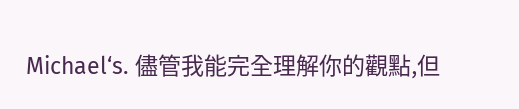Michael‘s. 儘管我能完全理解你的觀點,但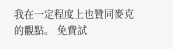我在一定程度上也贊同麥克的觀點。 免費試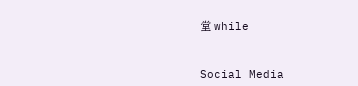堂 while


Social Media